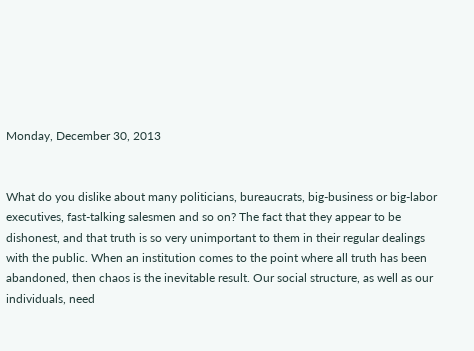Monday, December 30, 2013


What do you dislike about many politicians, bureaucrats, big-business or big-labor executives, fast-talking salesmen and so on? The fact that they appear to be dishonest, and that truth is so very unimportant to them in their regular dealings with the public. When an institution comes to the point where all truth has been abandoned, then chaos is the inevitable result. Our social structure, as well as our individuals, need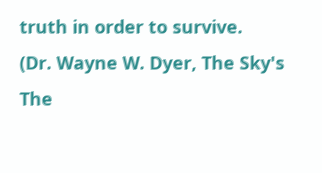truth in order to survive.
(Dr. Wayne W. Dyer, The Sky's The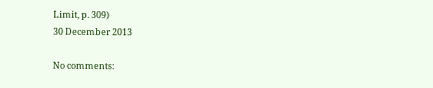Limit, p. 309)
30 December 2013

No comments: